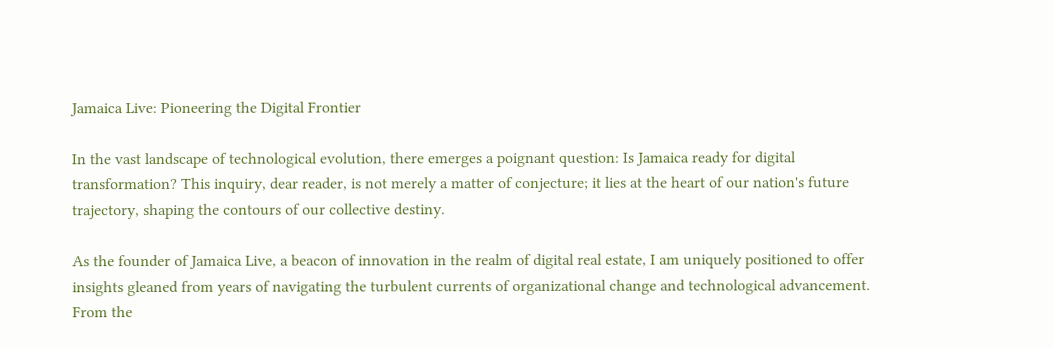Jamaica Live: Pioneering the Digital Frontier

In the vast landscape of technological evolution, there emerges a poignant question: Is Jamaica ready for digital transformation? This inquiry, dear reader, is not merely a matter of conjecture; it lies at the heart of our nation's future trajectory, shaping the contours of our collective destiny.

As the founder of Jamaica Live, a beacon of innovation in the realm of digital real estate, I am uniquely positioned to offer insights gleaned from years of navigating the turbulent currents of organizational change and technological advancement. From the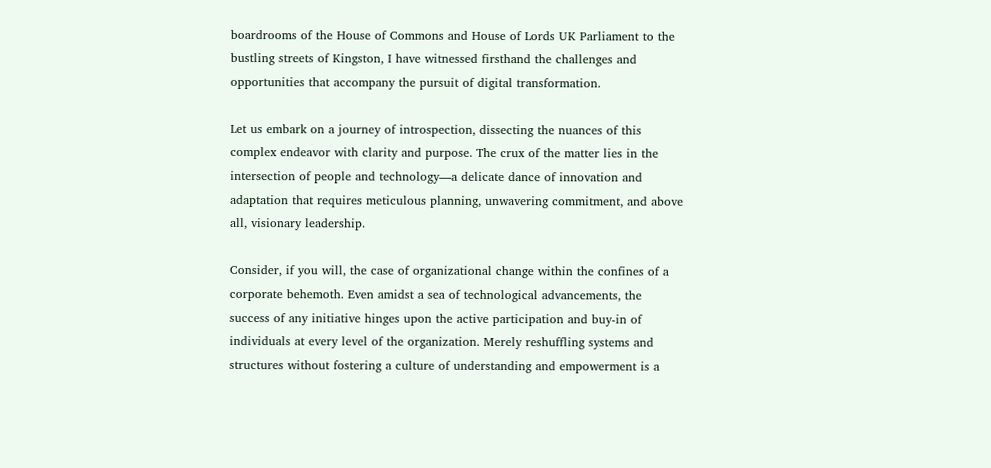boardrooms of the House of Commons and House of Lords UK Parliament to the bustling streets of Kingston, I have witnessed firsthand the challenges and opportunities that accompany the pursuit of digital transformation.

Let us embark on a journey of introspection, dissecting the nuances of this complex endeavor with clarity and purpose. The crux of the matter lies in the intersection of people and technology—a delicate dance of innovation and adaptation that requires meticulous planning, unwavering commitment, and above all, visionary leadership.

Consider, if you will, the case of organizational change within the confines of a corporate behemoth. Even amidst a sea of technological advancements, the success of any initiative hinges upon the active participation and buy-in of individuals at every level of the organization. Merely reshuffling systems and structures without fostering a culture of understanding and empowerment is a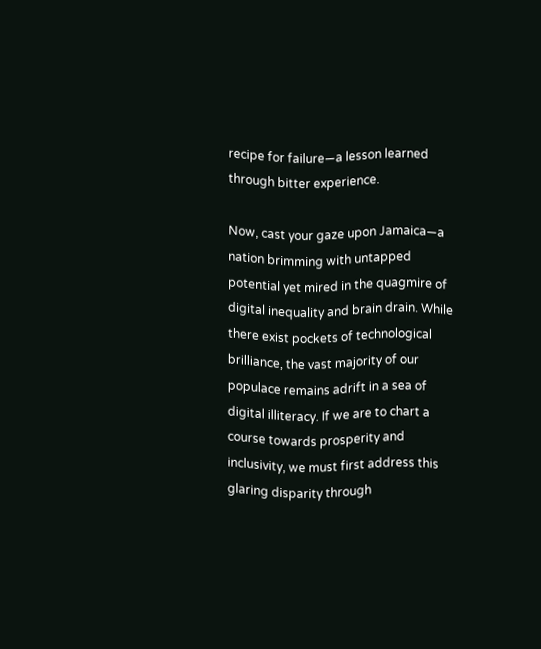recipe for failure—a lesson learned through bitter experience.

Now, cast your gaze upon Jamaica—a nation brimming with untapped potential yet mired in the quagmire of digital inequality and brain drain. While there exist pockets of technological brilliance, the vast majority of our populace remains adrift in a sea of digital illiteracy. If we are to chart a course towards prosperity and inclusivity, we must first address this glaring disparity through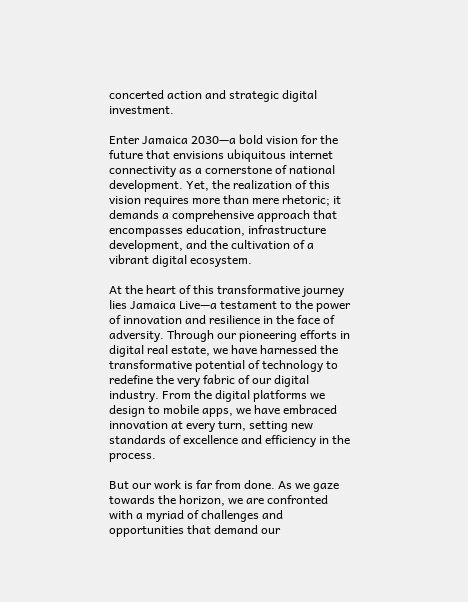concerted action and strategic digital investment.

Enter Jamaica 2030—a bold vision for the future that envisions ubiquitous internet connectivity as a cornerstone of national development. Yet, the realization of this vision requires more than mere rhetoric; it demands a comprehensive approach that encompasses education, infrastructure development, and the cultivation of a vibrant digital ecosystem.

At the heart of this transformative journey lies Jamaica Live—a testament to the power of innovation and resilience in the face of adversity. Through our pioneering efforts in digital real estate, we have harnessed the transformative potential of technology to redefine the very fabric of our digital industry. From the digital platforms we design to mobile apps, we have embraced innovation at every turn, setting new standards of excellence and efficiency in the process.

But our work is far from done. As we gaze towards the horizon, we are confronted with a myriad of challenges and opportunities that demand our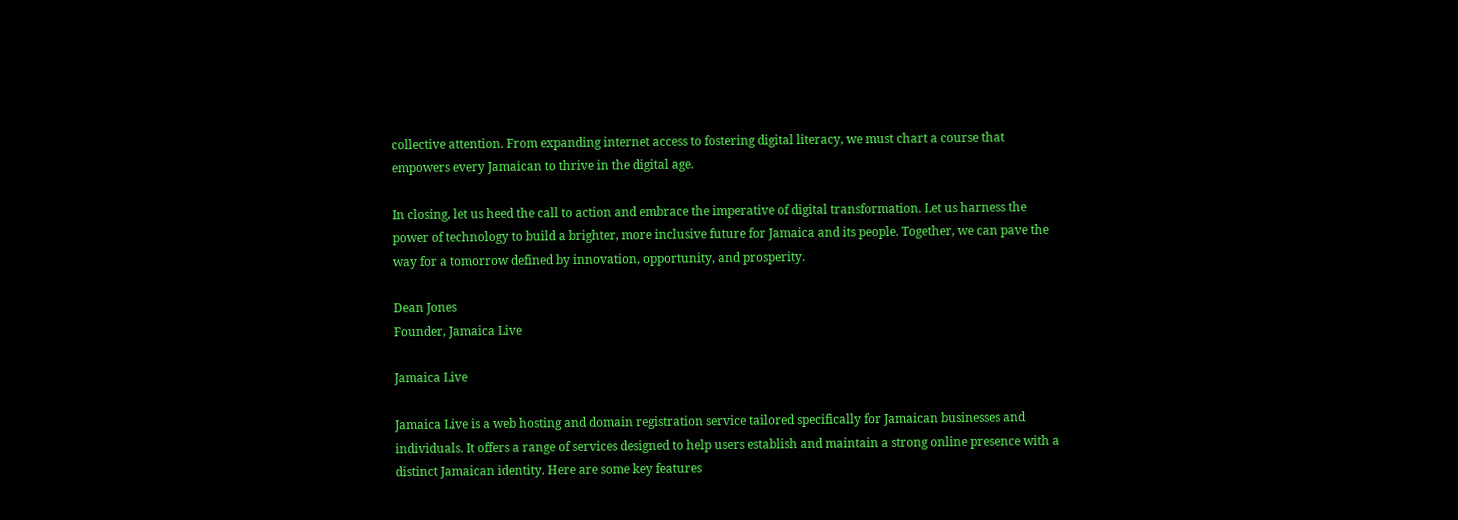collective attention. From expanding internet access to fostering digital literacy, we must chart a course that empowers every Jamaican to thrive in the digital age.

In closing, let us heed the call to action and embrace the imperative of digital transformation. Let us harness the power of technology to build a brighter, more inclusive future for Jamaica and its people. Together, we can pave the way for a tomorrow defined by innovation, opportunity, and prosperity.

Dean Jones
Founder, Jamaica Live

Jamaica Live

Jamaica Live is a web hosting and domain registration service tailored specifically for Jamaican businesses and individuals. It offers a range of services designed to help users establish and maintain a strong online presence with a distinct Jamaican identity. Here are some key features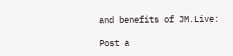and benefits of JM.Live:

Post a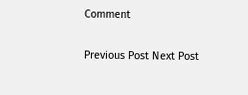Comment

Previous Post Next Post